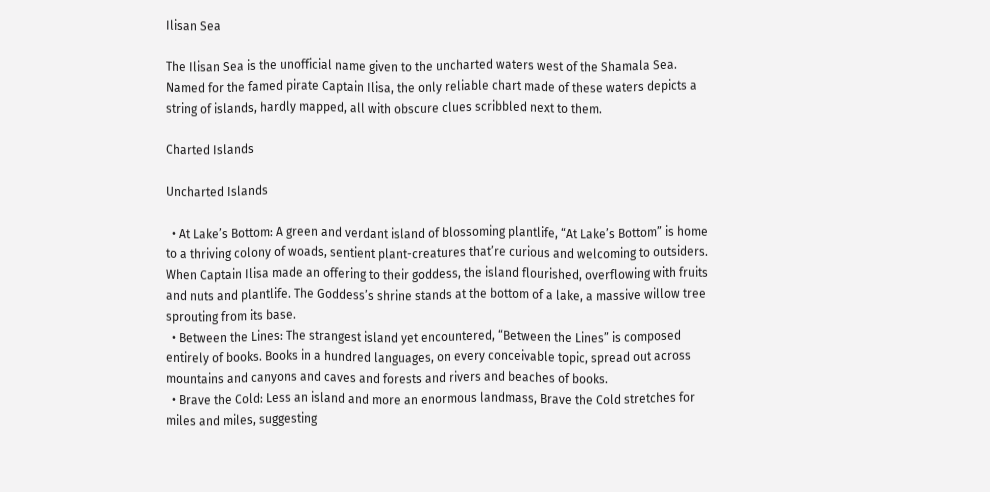Ilisan Sea

The Ilisan Sea is the unofficial name given to the uncharted waters west of the Shamala Sea. Named for the famed pirate Captain Ilisa, the only reliable chart made of these waters depicts a string of islands, hardly mapped, all with obscure clues scribbled next to them.

Charted Islands

Uncharted Islands

  • At Lake’s Bottom: A green and verdant island of blossoming plantlife, “At Lake’s Bottom” is home to a thriving colony of woads, sentient plant-creatures that’re curious and welcoming to outsiders. When Captain Ilisa made an offering to their goddess, the island flourished, overflowing with fruits and nuts and plantlife. The Goddess’s shrine stands at the bottom of a lake, a massive willow tree sprouting from its base.
  • Between the Lines: The strangest island yet encountered, “Between the Lines” is composed entirely of books. Books in a hundred languages, on every conceivable topic, spread out across mountains and canyons and caves and forests and rivers and beaches of books.
  • Brave the Cold: Less an island and more an enormous landmass, Brave the Cold stretches for miles and miles, suggesting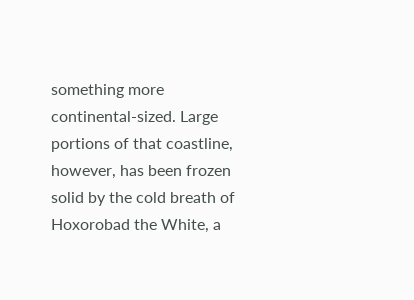something more continental-sized. Large portions of that coastline, however, has been frozen solid by the cold breath of Hoxorobad the White, a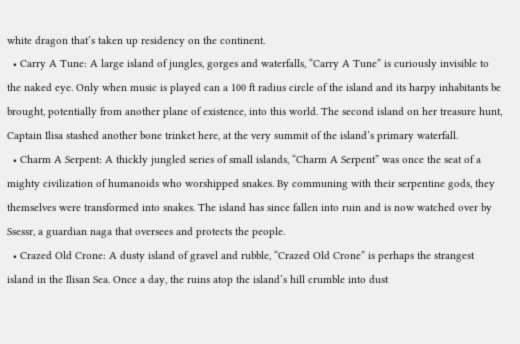white dragon that’s taken up residency on the continent.
  • Carry A Tune: A large island of jungles, gorges and waterfalls, “Carry A Tune” is curiously invisible to the naked eye. Only when music is played can a 100 ft radius circle of the island and its harpy inhabitants be brought, potentially from another plane of existence, into this world. The second island on her treasure hunt, Captain Ilisa stashed another bone trinket here, at the very summit of the island’s primary waterfall.
  • Charm A Serpent: A thickly jungled series of small islands, “Charm A Serpent” was once the seat of a mighty civilization of humanoids who worshipped snakes. By communing with their serpentine gods, they themselves were transformed into snakes. The island has since fallen into ruin and is now watched over by Ssessr, a guardian naga that oversees and protects the people.
  • Crazed Old Crone: A dusty island of gravel and rubble, “Crazed Old Crone” is perhaps the strangest island in the Ilisan Sea. Once a day, the ruins atop the island’s hill crumble into dust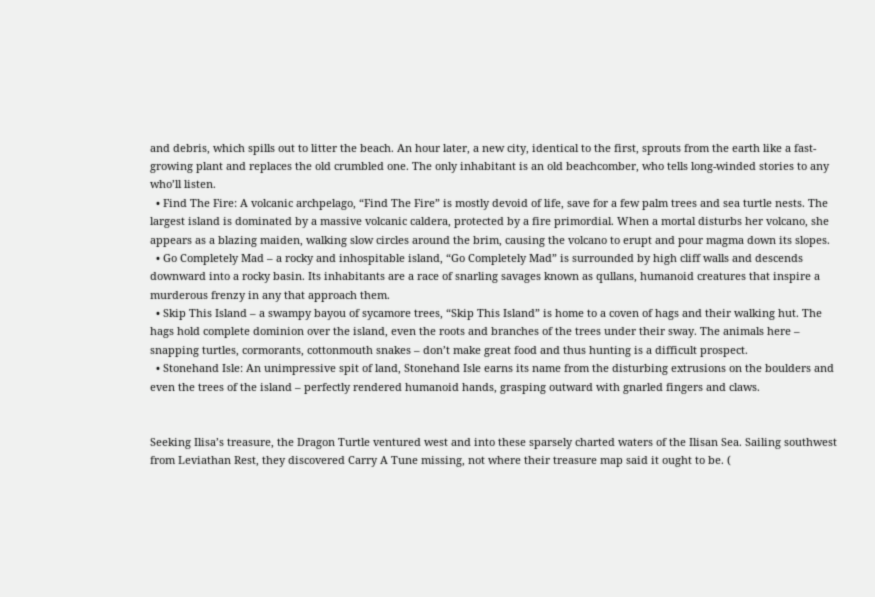and debris, which spills out to litter the beach. An hour later, a new city, identical to the first, sprouts from the earth like a fast-growing plant and replaces the old crumbled one. The only inhabitant is an old beachcomber, who tells long-winded stories to any who’ll listen.
  • Find The Fire: A volcanic archpelago, “Find The Fire” is mostly devoid of life, save for a few palm trees and sea turtle nests. The largest island is dominated by a massive volcanic caldera, protected by a fire primordial. When a mortal disturbs her volcano, she appears as a blazing maiden, walking slow circles around the brim, causing the volcano to erupt and pour magma down its slopes.
  • Go Completely Mad – a rocky and inhospitable island, “Go Completely Mad” is surrounded by high cliff walls and descends downward into a rocky basin. Its inhabitants are a race of snarling savages known as qullans, humanoid creatures that inspire a murderous frenzy in any that approach them.
  • Skip This Island – a swampy bayou of sycamore trees, “Skip This Island” is home to a coven of hags and their walking hut. The hags hold complete dominion over the island, even the roots and branches of the trees under their sway. The animals here – snapping turtles, cormorants, cottonmouth snakes – don’t make great food and thus hunting is a difficult prospect.
  • Stonehand Isle: An unimpressive spit of land, Stonehand Isle earns its name from the disturbing extrusions on the boulders and even the trees of the island – perfectly rendered humanoid hands, grasping outward with gnarled fingers and claws.


Seeking Ilisa’s treasure, the Dragon Turtle ventured west and into these sparsely charted waters of the Ilisan Sea. Sailing southwest from Leviathan Rest, they discovered Carry A Tune missing, not where their treasure map said it ought to be. (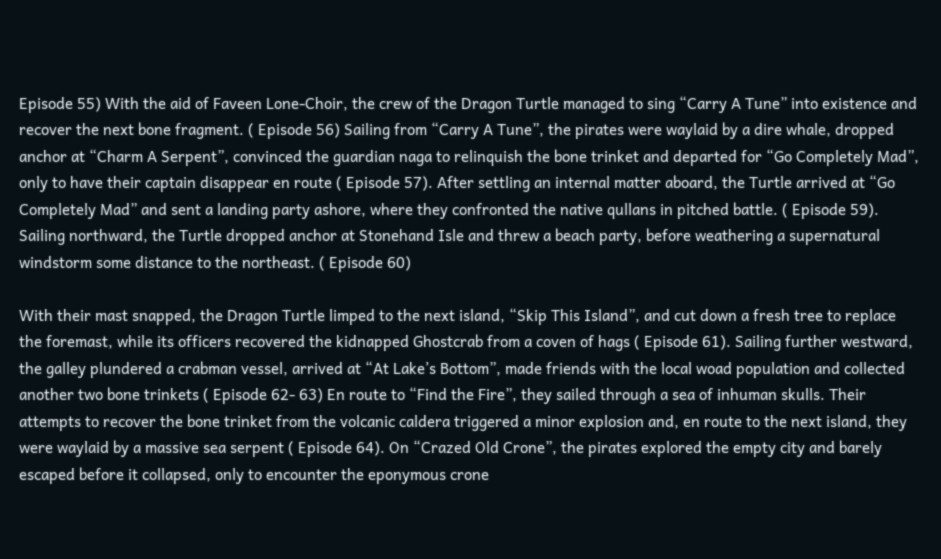Episode 55) With the aid of Faveen Lone-Choir, the crew of the Dragon Turtle managed to sing “Carry A Tune” into existence and recover the next bone fragment. ( Episode 56) Sailing from “Carry A Tune”, the pirates were waylaid by a dire whale, dropped anchor at “Charm A Serpent”, convinced the guardian naga to relinquish the bone trinket and departed for “Go Completely Mad”, only to have their captain disappear en route ( Episode 57). After settling an internal matter aboard, the Turtle arrived at “Go Completely Mad” and sent a landing party ashore, where they confronted the native qullans in pitched battle. ( Episode 59). Sailing northward, the Turtle dropped anchor at Stonehand Isle and threw a beach party, before weathering a supernatural windstorm some distance to the northeast. ( Episode 60)

With their mast snapped, the Dragon Turtle limped to the next island, “Skip This Island”, and cut down a fresh tree to replace the foremast, while its officers recovered the kidnapped Ghostcrab from a coven of hags ( Episode 61). Sailing further westward, the galley plundered a crabman vessel, arrived at “At Lake’s Bottom”, made friends with the local woad population and collected another two bone trinkets ( Episode 62- 63) En route to “Find the Fire”, they sailed through a sea of inhuman skulls. Their attempts to recover the bone trinket from the volcanic caldera triggered a minor explosion and, en route to the next island, they were waylaid by a massive sea serpent ( Episode 64). On “Crazed Old Crone”, the pirates explored the empty city and barely escaped before it collapsed, only to encounter the eponymous crone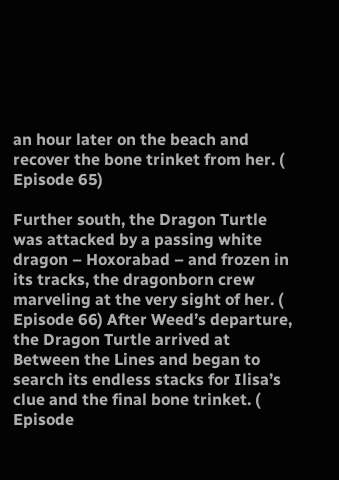an hour later on the beach and recover the bone trinket from her. ( Episode 65)

Further south, the Dragon Turtle was attacked by a passing white dragon – Hoxorabad – and frozen in its tracks, the dragonborn crew marveling at the very sight of her. ( Episode 66) After Weed’s departure, the Dragon Turtle arrived at Between the Lines and began to search its endless stacks for Ilisa’s clue and the final bone trinket. ( Episode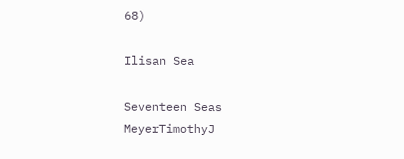68)

Ilisan Sea

Seventeen Seas MeyerTimothyJ